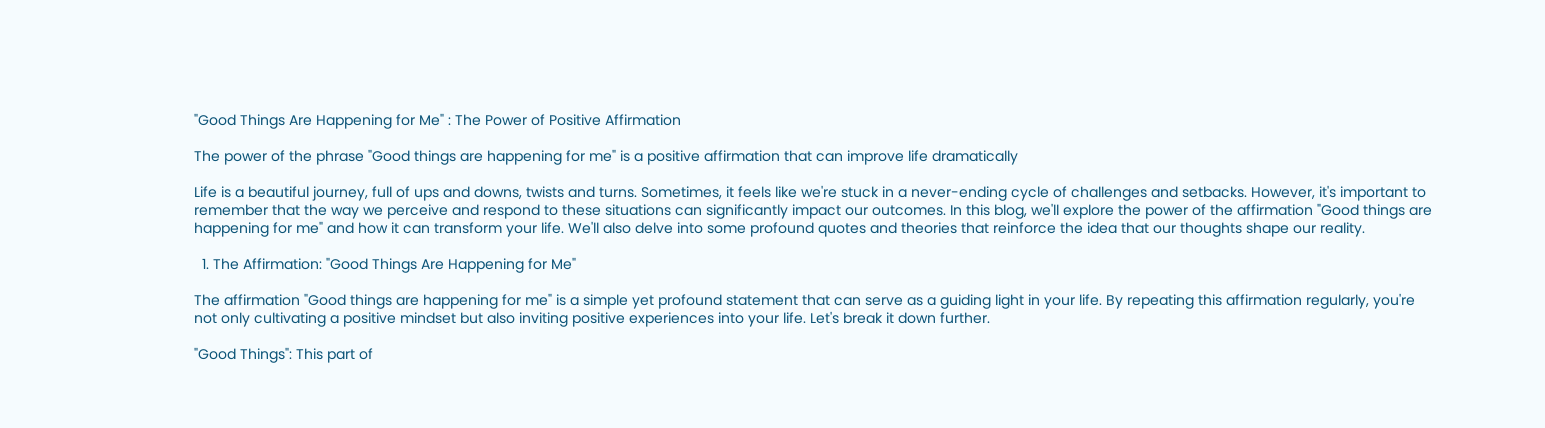"Good Things Are Happening for Me" : The Power of Positive Affirmation

The power of the phrase "Good things are happening for me" is a positive affirmation that can improve life dramatically

Life is a beautiful journey, full of ups and downs, twists and turns. Sometimes, it feels like we're stuck in a never-ending cycle of challenges and setbacks. However, it's important to remember that the way we perceive and respond to these situations can significantly impact our outcomes. In this blog, we'll explore the power of the affirmation "Good things are happening for me" and how it can transform your life. We'll also delve into some profound quotes and theories that reinforce the idea that our thoughts shape our reality.

  1. The Affirmation: "Good Things Are Happening for Me"

The affirmation "Good things are happening for me" is a simple yet profound statement that can serve as a guiding light in your life. By repeating this affirmation regularly, you're not only cultivating a positive mindset but also inviting positive experiences into your life. Let's break it down further.

"Good Things": This part of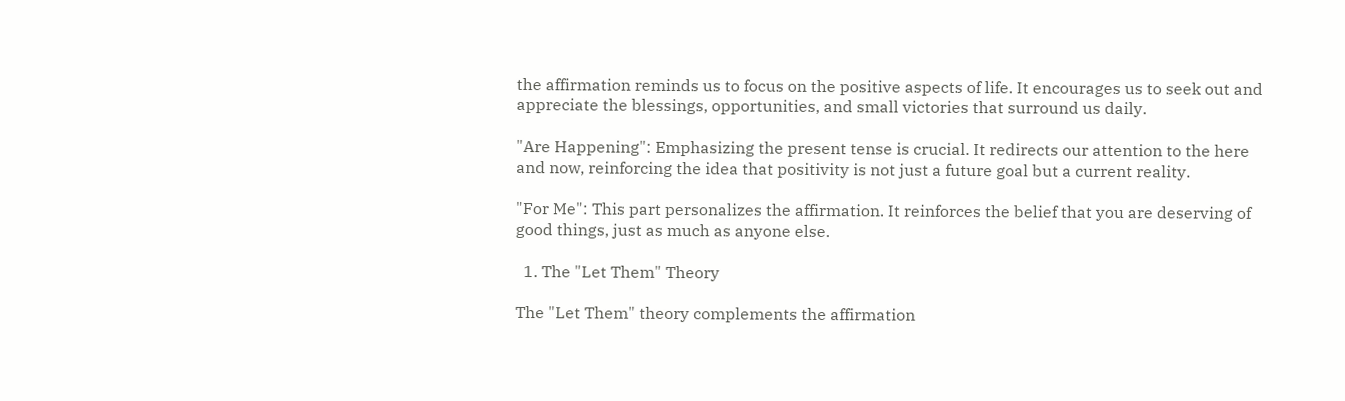the affirmation reminds us to focus on the positive aspects of life. It encourages us to seek out and appreciate the blessings, opportunities, and small victories that surround us daily.

"Are Happening": Emphasizing the present tense is crucial. It redirects our attention to the here and now, reinforcing the idea that positivity is not just a future goal but a current reality.

"For Me": This part personalizes the affirmation. It reinforces the belief that you are deserving of good things, just as much as anyone else.

  1. The "Let Them" Theory

The "Let Them" theory complements the affirmation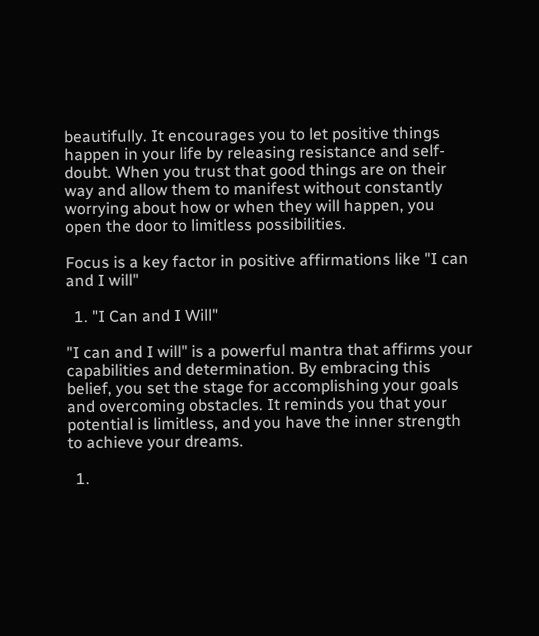beautifully. It encourages you to let positive things happen in your life by releasing resistance and self-doubt. When you trust that good things are on their way and allow them to manifest without constantly worrying about how or when they will happen, you open the door to limitless possibilities.

Focus is a key factor in positive affirmations like "I can and I will"

  1. "I Can and I Will"

"I can and I will" is a powerful mantra that affirms your capabilities and determination. By embracing this belief, you set the stage for accomplishing your goals and overcoming obstacles. It reminds you that your potential is limitless, and you have the inner strength to achieve your dreams.

  1.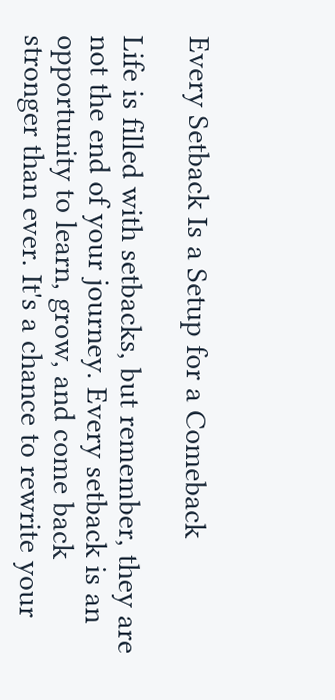Every Setback Is a Setup for a Comeback

Life is filled with setbacks, but remember, they are not the end of your journey. Every setback is an opportunity to learn, grow, and come back stronger than ever. It's a chance to rewrite your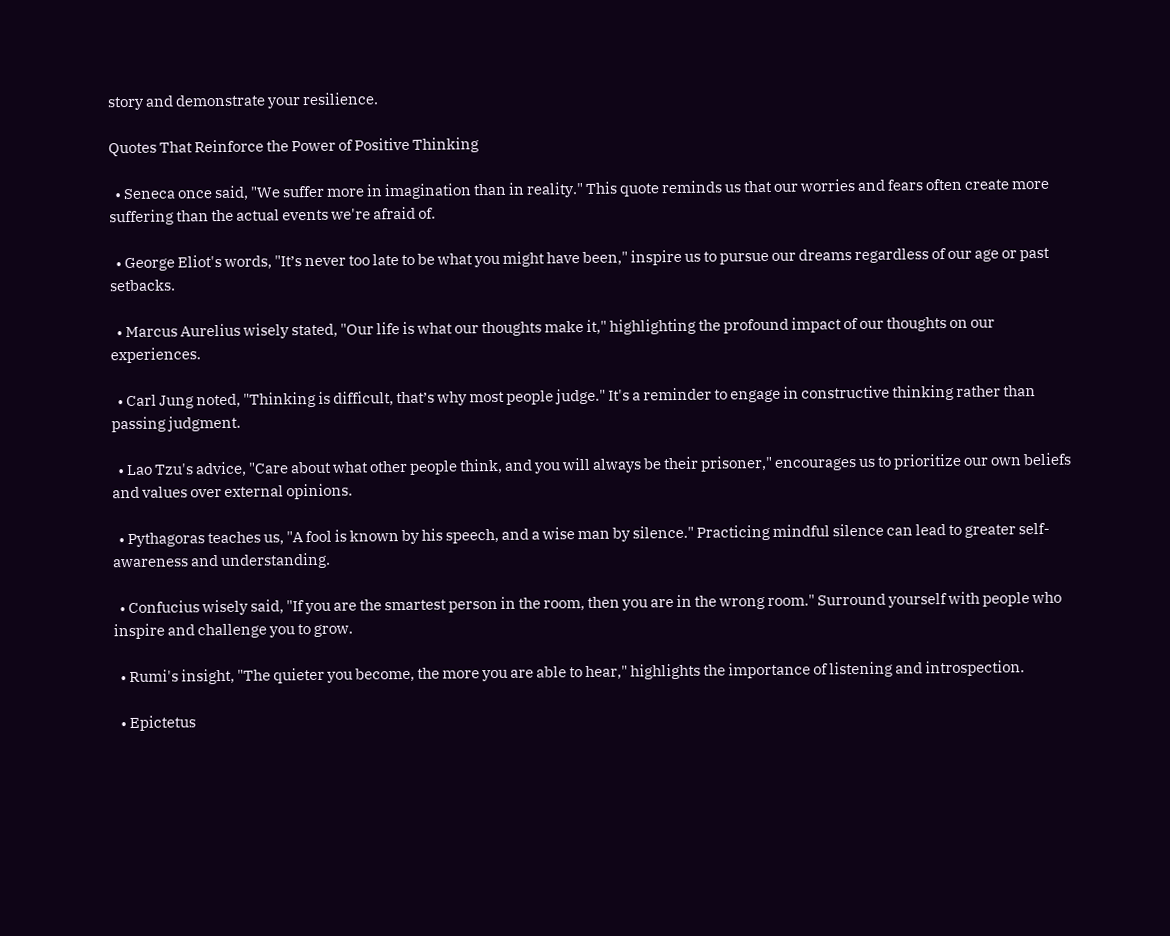story and demonstrate your resilience.

Quotes That Reinforce the Power of Positive Thinking

  • Seneca once said, "We suffer more in imagination than in reality." This quote reminds us that our worries and fears often create more suffering than the actual events we're afraid of.

  • George Eliot's words, "It’s never too late to be what you might have been," inspire us to pursue our dreams regardless of our age or past setbacks.

  • Marcus Aurelius wisely stated, "Our life is what our thoughts make it," highlighting the profound impact of our thoughts on our experiences.

  • Carl Jung noted, "Thinking is difficult, that’s why most people judge." It's a reminder to engage in constructive thinking rather than passing judgment.

  • Lao Tzu's advice, "Care about what other people think, and you will always be their prisoner," encourages us to prioritize our own beliefs and values over external opinions.

  • Pythagoras teaches us, "A fool is known by his speech, and a wise man by silence." Practicing mindful silence can lead to greater self-awareness and understanding.

  • Confucius wisely said, "If you are the smartest person in the room, then you are in the wrong room." Surround yourself with people who inspire and challenge you to grow.

  • Rumi's insight, "The quieter you become, the more you are able to hear," highlights the importance of listening and introspection.

  • Epictetus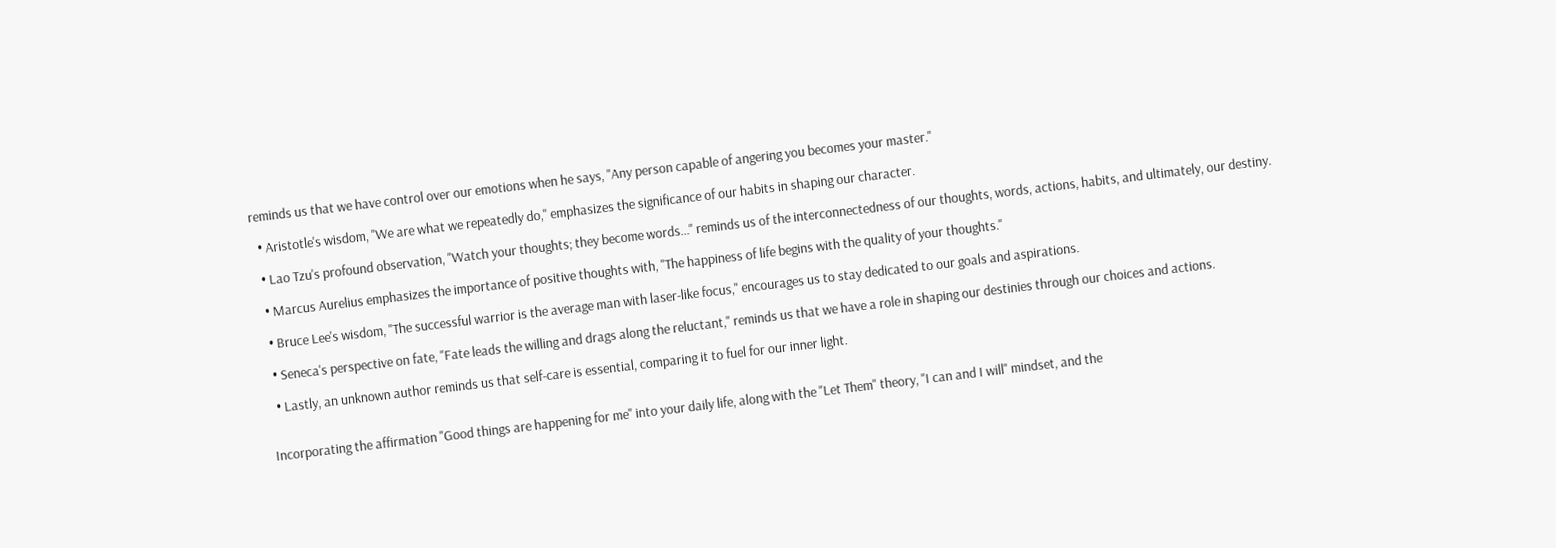reminds us that we have control over our emotions when he says, "Any person capable of angering you becomes your master."

  • Aristotle's wisdom, "We are what we repeatedly do," emphasizes the significance of our habits in shaping our character.

  • Lao Tzu's profound observation, "Watch your thoughts; they become words..." reminds us of the interconnectedness of our thoughts, words, actions, habits, and ultimately, our destiny.

  • Marcus Aurelius emphasizes the importance of positive thoughts with, "The happiness of life begins with the quality of your thoughts."

  • Bruce Lee's wisdom, "The successful warrior is the average man with laser-like focus," encourages us to stay dedicated to our goals and aspirations.

  • Seneca's perspective on fate, "Fate leads the willing and drags along the reluctant," reminds us that we have a role in shaping our destinies through our choices and actions.

  • Lastly, an unknown author reminds us that self-care is essential, comparing it to fuel for our inner light.


Incorporating the affirmation "Good things are happening for me" into your daily life, along with the "Let Them" theory, "I can and I will" mindset, and the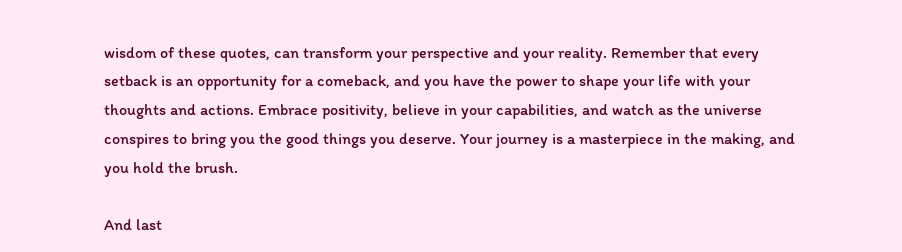wisdom of these quotes, can transform your perspective and your reality. Remember that every setback is an opportunity for a comeback, and you have the power to shape your life with your thoughts and actions. Embrace positivity, believe in your capabilities, and watch as the universe conspires to bring you the good things you deserve. Your journey is a masterpiece in the making, and you hold the brush.

And last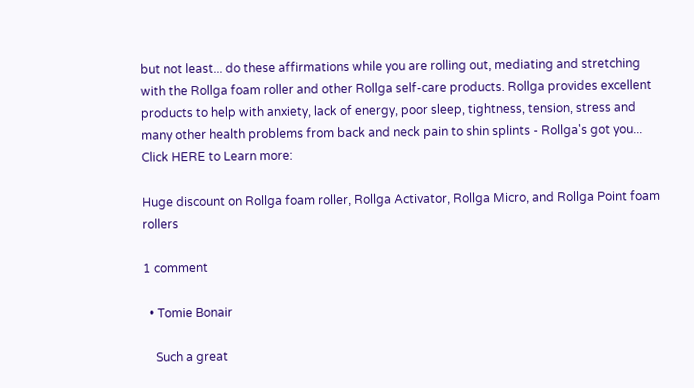but not least... do these affirmations while you are rolling out, mediating and stretching with the Rollga foam roller and other Rollga self-care products. Rollga provides excellent products to help with anxiety, lack of energy, poor sleep, tightness, tension, stress and many other health problems from back and neck pain to shin splints - Rollga's got you... Click HERE to Learn more:

Huge discount on Rollga foam roller, Rollga Activator, Rollga Micro, and Rollga Point foam rollers

1 comment

  • Tomie Bonair

    Such a great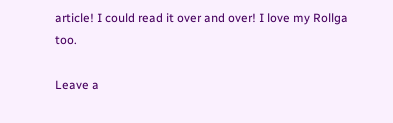article! I could read it over and over! I love my Rollga too.

Leave a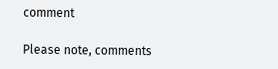comment

Please note, comments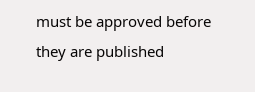must be approved before they are published